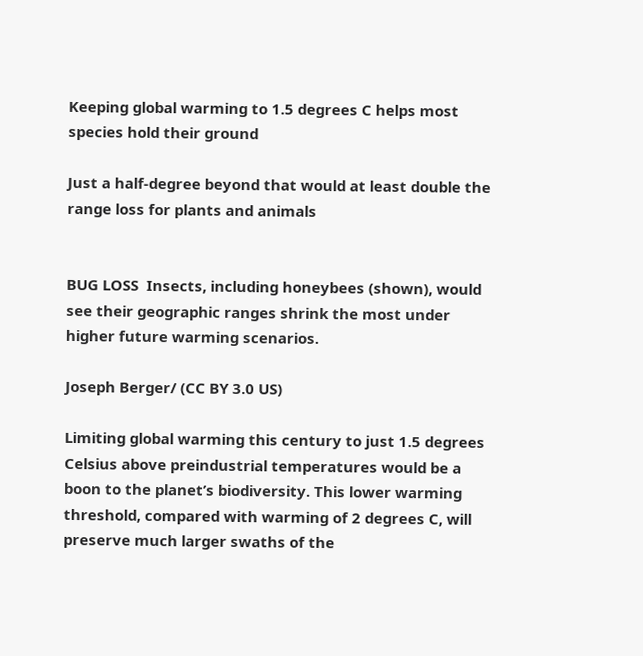Keeping global warming to 1.5 degrees C helps most species hold their ground

Just a half-degree beyond that would at least double the range loss for plants and animals


BUG LOSS  Insects, including honeybees (shown), would see their geographic ranges shrink the most under higher future warming scenarios.

Joseph Berger/ (CC BY 3.0 US)

Limiting global warming this century to just 1.5 degrees Celsius above preindustrial temperatures would be a boon to the planet’s biodiversity. This lower warming threshold, compared with warming of 2 degrees C, will preserve much larger swaths of the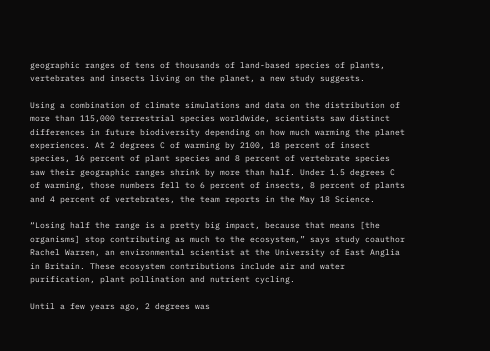geographic ranges of tens of thousands of land-based species of plants, vertebrates and insects living on the planet, a new study suggests.

Using a combination of climate simulations and data on the distribution of more than 115,000 terrestrial species worldwide, scientists saw distinct differences in future biodiversity depending on how much warming the planet experiences. At 2 degrees C of warming by 2100, 18 percent of insect species, 16 percent of plant species and 8 percent of vertebrate species saw their geographic ranges shrink by more than half. Under 1.5 degrees C of warming, those numbers fell to 6 percent of insects, 8 percent of plants and 4 percent of vertebrates, the team reports in the May 18 Science.

“Losing half the range is a pretty big impact, because that means [the organisms] stop contributing as much to the ecosystem,” says study coauthor Rachel Warren, an environmental scientist at the University of East Anglia in Britain. These ecosystem contributions include air and water purification, plant pollination and nutrient cycling.

Until a few years ago, 2 degrees was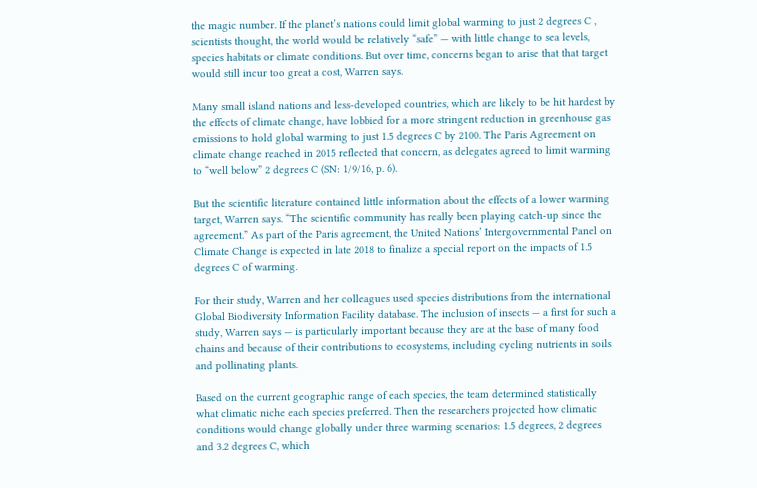the magic number. If the planet’s nations could limit global warming to just 2 degrees C , scientists thought, the world would be relatively “safe” — with little change to sea levels, species habitats or climate conditions. But over time, concerns began to arise that that target would still incur too great a cost, Warren says.

Many small island nations and less-developed countries, which are likely to be hit hardest by the effects of climate change, have lobbied for a more stringent reduction in greenhouse gas emissions to hold global warming to just 1.5 degrees C by 2100. The Paris Agreement on climate change reached in 2015 reflected that concern, as delegates agreed to limit warming to “well below” 2 degrees C (SN: 1/9/16, p. 6).

But the scientific literature contained little information about the effects of a lower warming target, Warren says. “The scientific community has really been playing catch-up since the agreement.” As part of the Paris agreement, the United Nations’ Intergovernmental Panel on Climate Change is expected in late 2018 to finalize a special report on the impacts of 1.5 degrees C of warming.

For their study, Warren and her colleagues used species distributions from the international Global Biodiversity Information Facility database. The inclusion of insects — a first for such a study, Warren says — is particularly important because they are at the base of many food chains and because of their contributions to ecosystems, including cycling nutrients in soils and pollinating plants.

Based on the current geographic range of each species, the team determined statistically what climatic niche each species preferred. Then the researchers projected how climatic conditions would change globally under three warming scenarios: 1.5 degrees, 2 degrees and 3.2 degrees C, which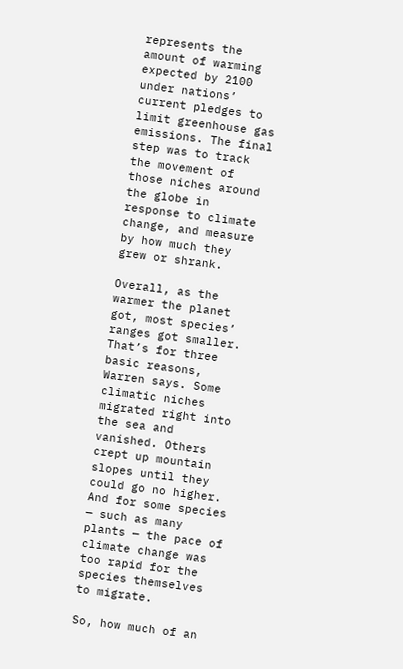represents the amount of warming expected by 2100 under nations’ current pledges to limit greenhouse gas emissions. The final step was to track the movement of those niches around the globe in response to climate change, and measure by how much they grew or shrank.

Overall, as the warmer the planet got, most species’ ranges got smaller. That’s for three basic reasons, Warren says. Some climatic niches migrated right into the sea and vanished. Others crept up mountain slopes until they could go no higher. And for some species — such as many plants — the pace of climate change was too rapid for the species themselves to migrate.

So, how much of an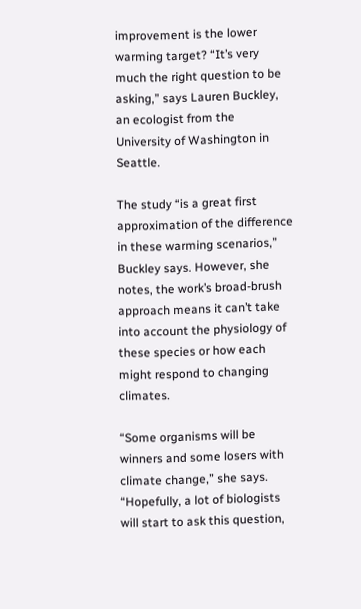improvement is the lower warming target? “It’s very much the right question to be asking,” says Lauren Buckley, an ecologist from the University of Washington in Seattle.

The study “is a great first approximation of the difference in these warming scenarios,” Buckley says. However, she notes, the work’s broad-brush approach means it can’t take into account the physiology of these species or how each might respond to changing climates.

“Some organisms will be winners and some losers with climate change,” she says. “Hopefully, a lot of biologists will start to ask this question,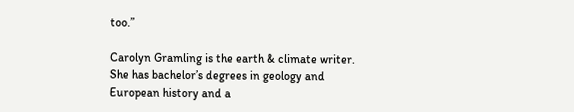too.”

Carolyn Gramling is the earth & climate writer. She has bachelor’s degrees in geology and European history and a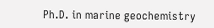Ph.D. in marine geochemistry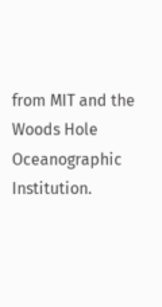from MIT and the Woods Hole Oceanographic Institution.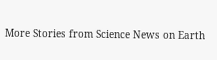More Stories from Science News on Earth